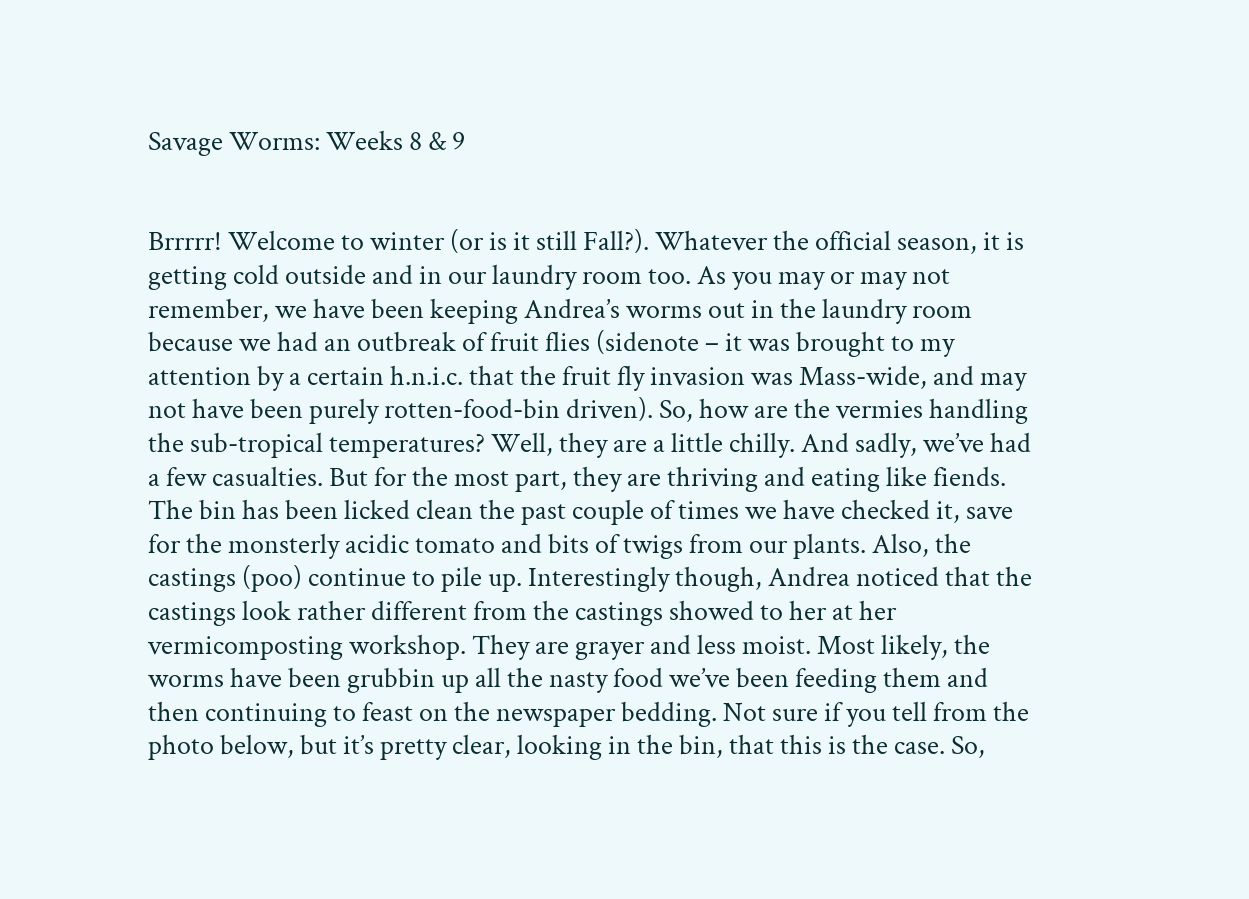Savage Worms: Weeks 8 & 9


Brrrrr! Welcome to winter (or is it still Fall?). Whatever the official season, it is getting cold outside and in our laundry room too. As you may or may not remember, we have been keeping Andrea’s worms out in the laundry room because we had an outbreak of fruit flies (sidenote – it was brought to my attention by a certain h.n.i.c. that the fruit fly invasion was Mass-wide, and may not have been purely rotten-food-bin driven). So, how are the vermies handling the sub-tropical temperatures? Well, they are a little chilly. And sadly, we’ve had a few casualties. But for the most part, they are thriving and eating like fiends. The bin has been licked clean the past couple of times we have checked it, save for the monsterly acidic tomato and bits of twigs from our plants. Also, the castings (poo) continue to pile up. Interestingly though, Andrea noticed that the castings look rather different from the castings showed to her at her vermicomposting workshop. They are grayer and less moist. Most likely, the worms have been grubbin up all the nasty food we’ve been feeding them and then continuing to feast on the newspaper bedding. Not sure if you tell from the photo below, but it’s pretty clear, looking in the bin, that this is the case. So,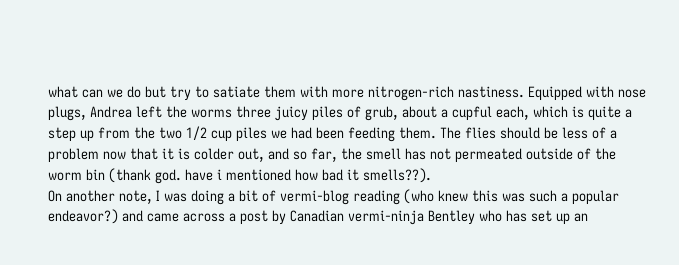what can we do but try to satiate them with more nitrogen-rich nastiness. Equipped with nose plugs, Andrea left the worms three juicy piles of grub, about a cupful each, which is quite a step up from the two 1/2 cup piles we had been feeding them. The flies should be less of a problem now that it is colder out, and so far, the smell has not permeated outside of the worm bin (thank god. have i mentioned how bad it smells??).
On another note, I was doing a bit of vermi-blog reading (who knew this was such a popular endeavor?) and came across a post by Canadian vermi-ninja Bentley who has set up an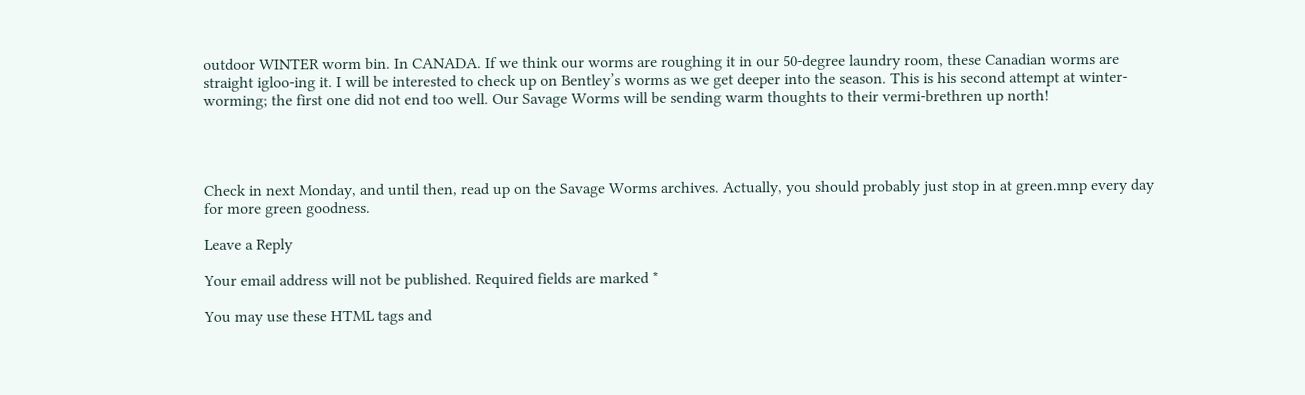outdoor WINTER worm bin. In CANADA. If we think our worms are roughing it in our 50-degree laundry room, these Canadian worms are straight igloo-ing it. I will be interested to check up on Bentley’s worms as we get deeper into the season. This is his second attempt at winter-worming; the first one did not end too well. Our Savage Worms will be sending warm thoughts to their vermi-brethren up north!




Check in next Monday, and until then, read up on the Savage Worms archives. Actually, you should probably just stop in at green.mnp every day for more green goodness.

Leave a Reply

Your email address will not be published. Required fields are marked *

You may use these HTML tags and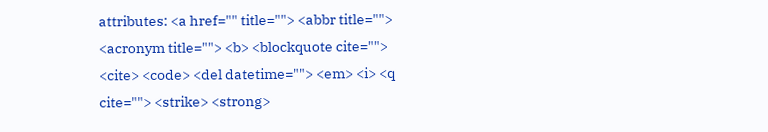attributes: <a href="" title=""> <abbr title=""> <acronym title=""> <b> <blockquote cite=""> <cite> <code> <del datetime=""> <em> <i> <q cite=""> <strike> <strong>